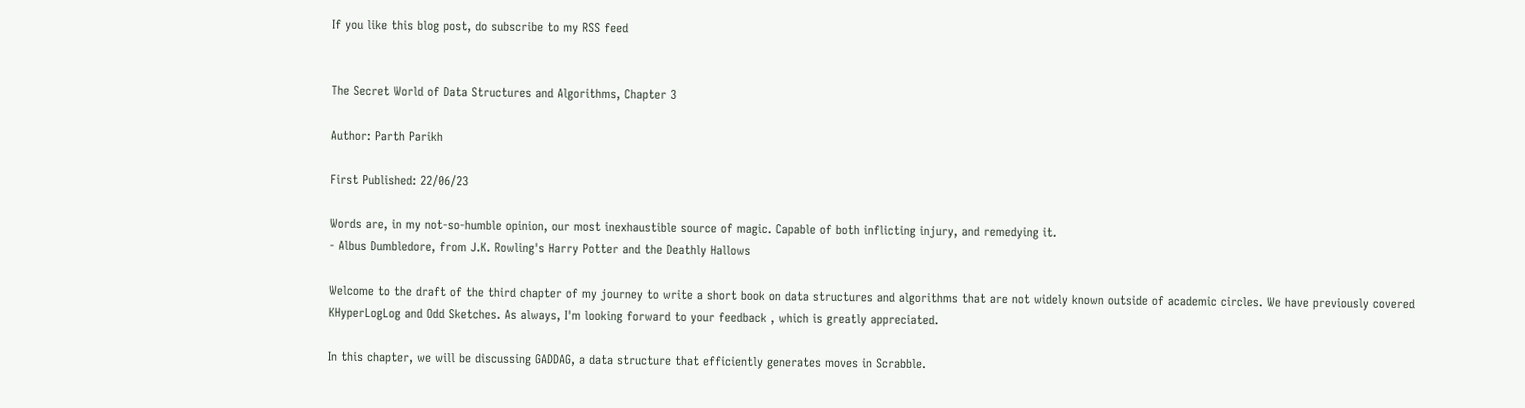If you like this blog post, do subscribe to my RSS feed


The Secret World of Data Structures and Algorithms, Chapter 3

Author: Parth Parikh

First Published: 22/06/23

Words are, in my not-so-humble opinion, our most inexhaustible source of magic. Capable of both inflicting injury, and remedying it.
- Albus Dumbledore, from J.K. Rowling's Harry Potter and the Deathly Hallows

Welcome to the draft of the third chapter of my journey to write a short book on data structures and algorithms that are not widely known outside of academic circles. We have previously covered KHyperLogLog and Odd Sketches. As always, I'm looking forward to your feedback , which is greatly appreciated.

In this chapter, we will be discussing GADDAG, a data structure that efficiently generates moves in Scrabble.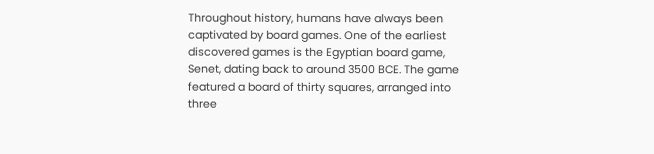Throughout history, humans have always been captivated by board games. One of the earliest discovered games is the Egyptian board game, Senet, dating back to around 3500 BCE. The game featured a board of thirty squares, arranged into three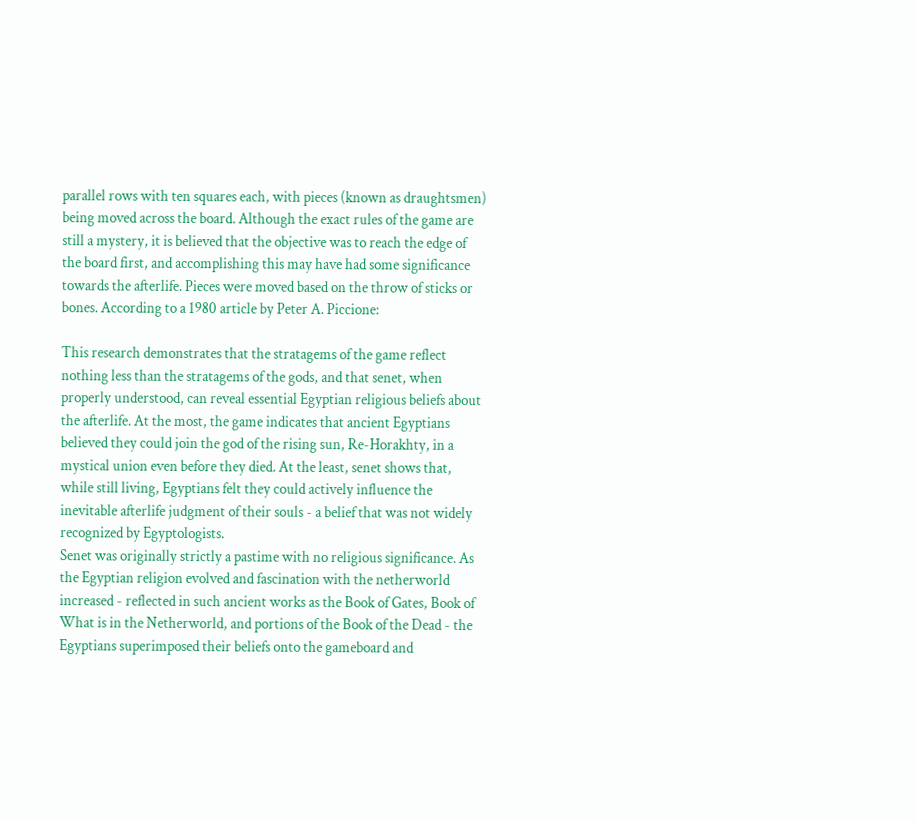parallel rows with ten squares each, with pieces (known as draughtsmen) being moved across the board. Although the exact rules of the game are still a mystery, it is believed that the objective was to reach the edge of the board first, and accomplishing this may have had some significance towards the afterlife. Pieces were moved based on the throw of sticks or bones. According to a 1980 article by Peter A. Piccione:

This research demonstrates that the stratagems of the game reflect nothing less than the stratagems of the gods, and that senet, when properly understood, can reveal essential Egyptian religious beliefs about the afterlife. At the most, the game indicates that ancient Egyptians believed they could join the god of the rising sun, Re-Horakhty, in a mystical union even before they died. At the least, senet shows that, while still living, Egyptians felt they could actively influence the inevitable afterlife judgment of their souls - a belief that was not widely recognized by Egyptologists.
Senet was originally strictly a pastime with no religious significance. As the Egyptian religion evolved and fascination with the netherworld increased - reflected in such ancient works as the Book of Gates, Book of What is in the Netherworld, and portions of the Book of the Dead - the Egyptians superimposed their beliefs onto the gameboard and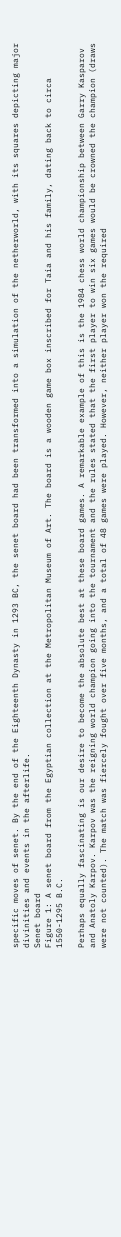specific moves of senet. By the end of the Eighteenth Dynasty in 1293 BC, the senet board had been transformed into a simulation of the netherworld, with its squares depicting major divinities and events in the afterlife.
Senet board
Figure 1: A senet board from the Egyptian collection at the Metropolitan Museum of Art. The board is a wooden game box inscribed for Taia and his family, dating back to circa 1550-1295 B.C.

Perhaps equally fascinating is our desire to become the absolute best at these board games. A remarkable example of this is the 1984 chess world championship between Garry Kasparov and Anatoly Karpov. Karpov was the reigning world champion going into the tournament and the rules stated that the first player to win six games would be crowned the champion (draws were not counted). The match was fiercely fought over five months, and a total of 48 games were played. However, neither player won the required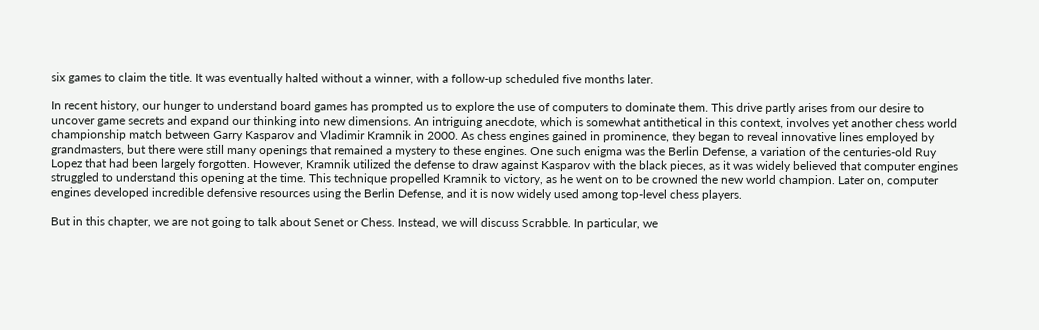six games to claim the title. It was eventually halted without a winner, with a follow-up scheduled five months later.

In recent history, our hunger to understand board games has prompted us to explore the use of computers to dominate them. This drive partly arises from our desire to uncover game secrets and expand our thinking into new dimensions. An intriguing anecdote, which is somewhat antithetical in this context, involves yet another chess world championship match between Garry Kasparov and Vladimir Kramnik in 2000. As chess engines gained in prominence, they began to reveal innovative lines employed by grandmasters, but there were still many openings that remained a mystery to these engines. One such enigma was the Berlin Defense, a variation of the centuries-old Ruy Lopez that had been largely forgotten. However, Kramnik utilized the defense to draw against Kasparov with the black pieces, as it was widely believed that computer engines struggled to understand this opening at the time. This technique propelled Kramnik to victory, as he went on to be crowned the new world champion. Later on, computer engines developed incredible defensive resources using the Berlin Defense, and it is now widely used among top-level chess players.

But in this chapter, we are not going to talk about Senet or Chess. Instead, we will discuss Scrabble. In particular, we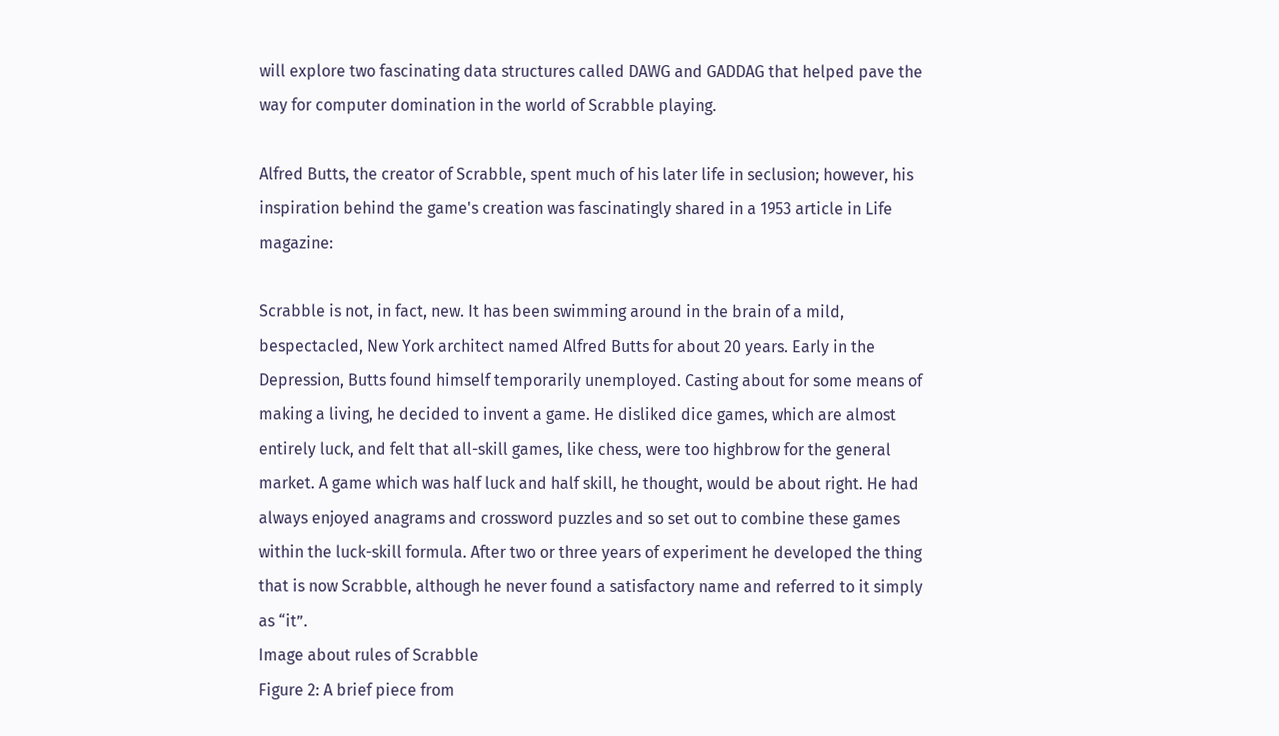will explore two fascinating data structures called DAWG and GADDAG that helped pave the way for computer domination in the world of Scrabble playing.

Alfred Butts, the creator of Scrabble, spent much of his later life in seclusion; however, his inspiration behind the game's creation was fascinatingly shared in a 1953 article in Life magazine:

Scrabble is not, in fact, new. It has been swimming around in the brain of a mild, bespectacled, New York architect named Alfred Butts for about 20 years. Early in the Depression, Butts found himself temporarily unemployed. Casting about for some means of making a living, he decided to invent a game. He disliked dice games, which are almost entirely luck, and felt that all-skill games, like chess, were too highbrow for the general market. A game which was half luck and half skill, he thought, would be about right. He had always enjoyed anagrams and crossword puzzles and so set out to combine these games within the luck-skill formula. After two or three years of experiment he developed the thing that is now Scrabble, although he never found a satisfactory name and referred to it simply as “it”.
Image about rules of Scrabble
Figure 2: A brief piece from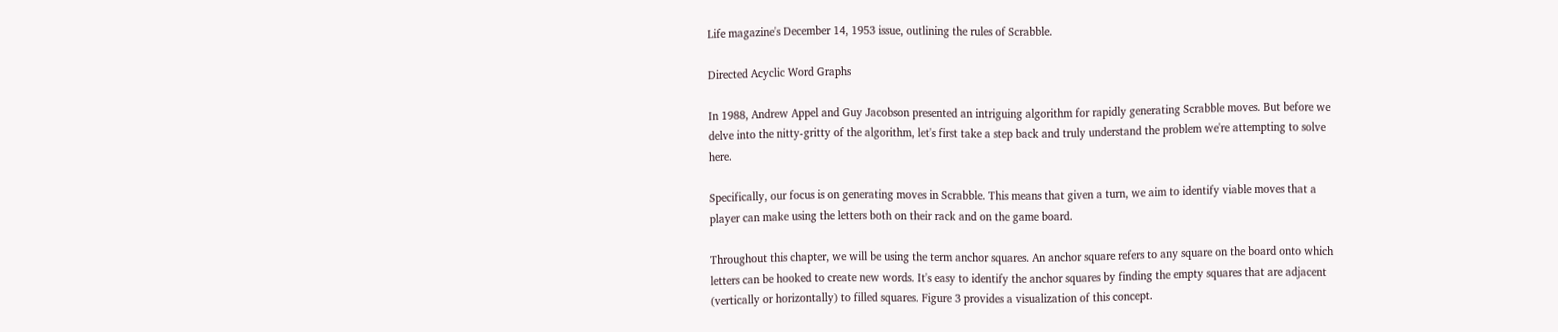Life magazine's December 14, 1953 issue, outlining the rules of Scrabble.

Directed Acyclic Word Graphs

In 1988, Andrew Appel and Guy Jacobson presented an intriguing algorithm for rapidly generating Scrabble moves. But before we delve into the nitty-gritty of the algorithm, let's first take a step back and truly understand the problem we're attempting to solve here.

Specifically, our focus is on generating moves in Scrabble. This means that given a turn, we aim to identify viable moves that a player can make using the letters both on their rack and on the game board.

Throughout this chapter, we will be using the term anchor squares. An anchor square refers to any square on the board onto which letters can be hooked to create new words. It's easy to identify the anchor squares by finding the empty squares that are adjacent (vertically or horizontally) to filled squares. Figure 3 provides a visualization of this concept.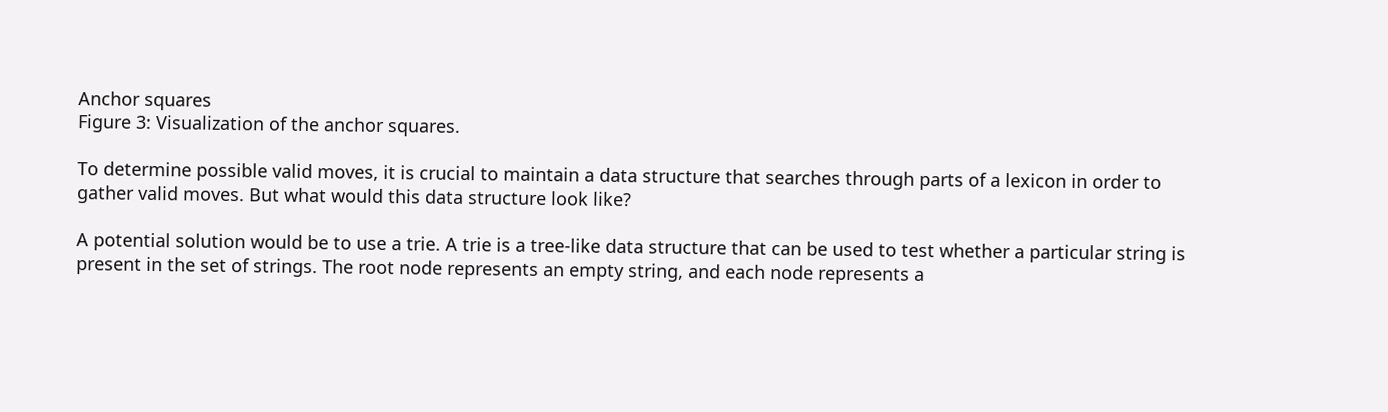Anchor squares
Figure 3: Visualization of the anchor squares.

To determine possible valid moves, it is crucial to maintain a data structure that searches through parts of a lexicon in order to gather valid moves. But what would this data structure look like?

A potential solution would be to use a trie. A trie is a tree-like data structure that can be used to test whether a particular string is present in the set of strings. The root node represents an empty string, and each node represents a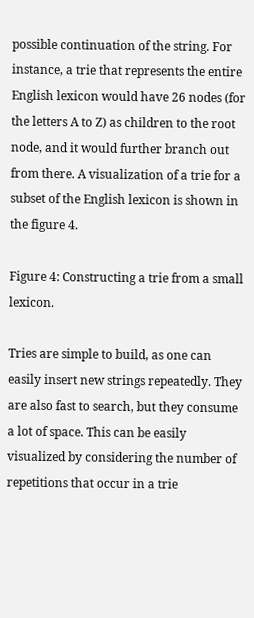possible continuation of the string. For instance, a trie that represents the entire English lexicon would have 26 nodes (for the letters A to Z) as children to the root node, and it would further branch out from there. A visualization of a trie for a subset of the English lexicon is shown in the figure 4.

Figure 4: Constructing a trie from a small lexicon.

Tries are simple to build, as one can easily insert new strings repeatedly. They are also fast to search, but they consume a lot of space. This can be easily visualized by considering the number of repetitions that occur in a trie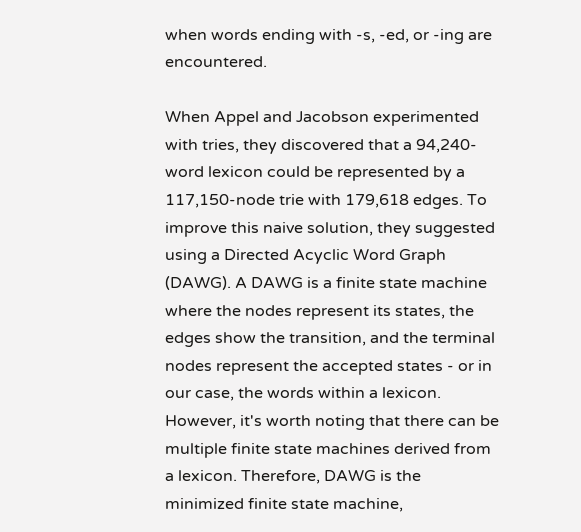when words ending with -s, -ed, or -ing are encountered.

When Appel and Jacobson experimented with tries, they discovered that a 94,240-word lexicon could be represented by a 117,150-node trie with 179,618 edges. To improve this naive solution, they suggested using a Directed Acyclic Word Graph (DAWG). A DAWG is a finite state machine where the nodes represent its states, the edges show the transition, and the terminal nodes represent the accepted states - or in our case, the words within a lexicon. However, it's worth noting that there can be multiple finite state machines derived from a lexicon. Therefore, DAWG is the minimized finite state machine,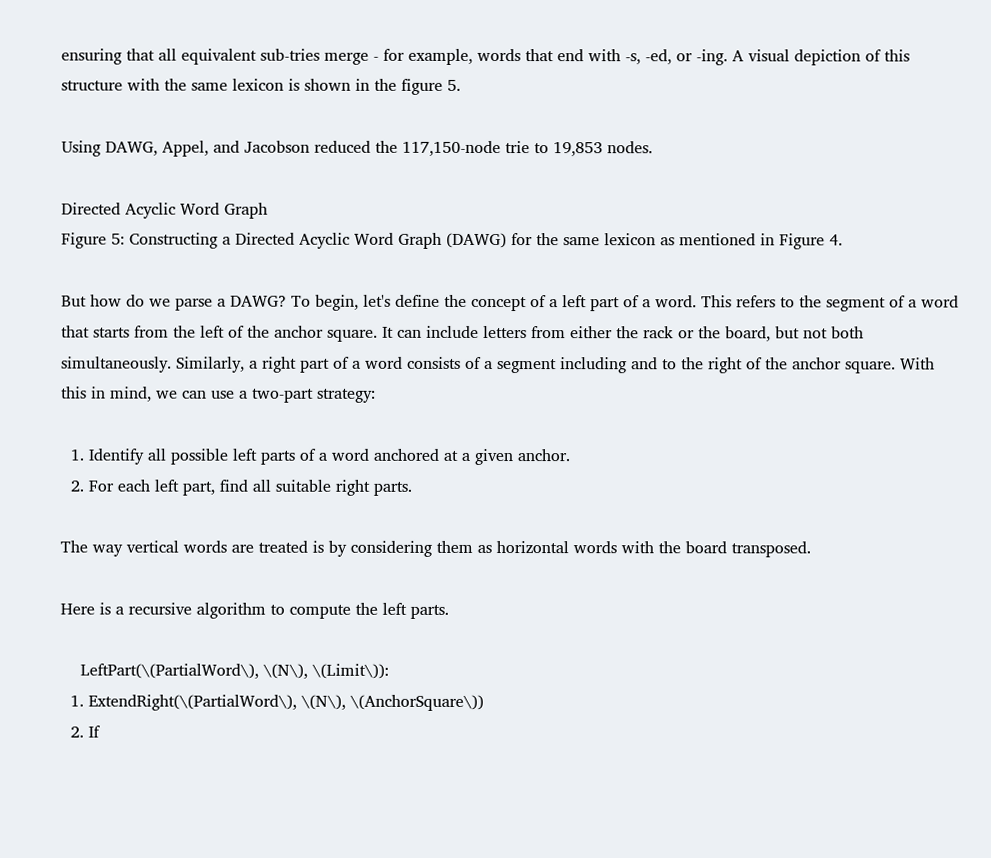ensuring that all equivalent sub-tries merge - for example, words that end with -s, -ed, or -ing. A visual depiction of this structure with the same lexicon is shown in the figure 5.

Using DAWG, Appel, and Jacobson reduced the 117,150-node trie to 19,853 nodes.

Directed Acyclic Word Graph
Figure 5: Constructing a Directed Acyclic Word Graph (DAWG) for the same lexicon as mentioned in Figure 4.

But how do we parse a DAWG? To begin, let's define the concept of a left part of a word. This refers to the segment of a word that starts from the left of the anchor square. It can include letters from either the rack or the board, but not both simultaneously. Similarly, a right part of a word consists of a segment including and to the right of the anchor square. With this in mind, we can use a two-part strategy:

  1. Identify all possible left parts of a word anchored at a given anchor.
  2. For each left part, find all suitable right parts.

The way vertical words are treated is by considering them as horizontal words with the board transposed.

Here is a recursive algorithm to compute the left parts.

    LeftPart(\(PartialWord\), \(N\), \(Limit\)):
  1. ExtendRight(\(PartialWord\), \(N\), \(AnchorSquare\))
  2. If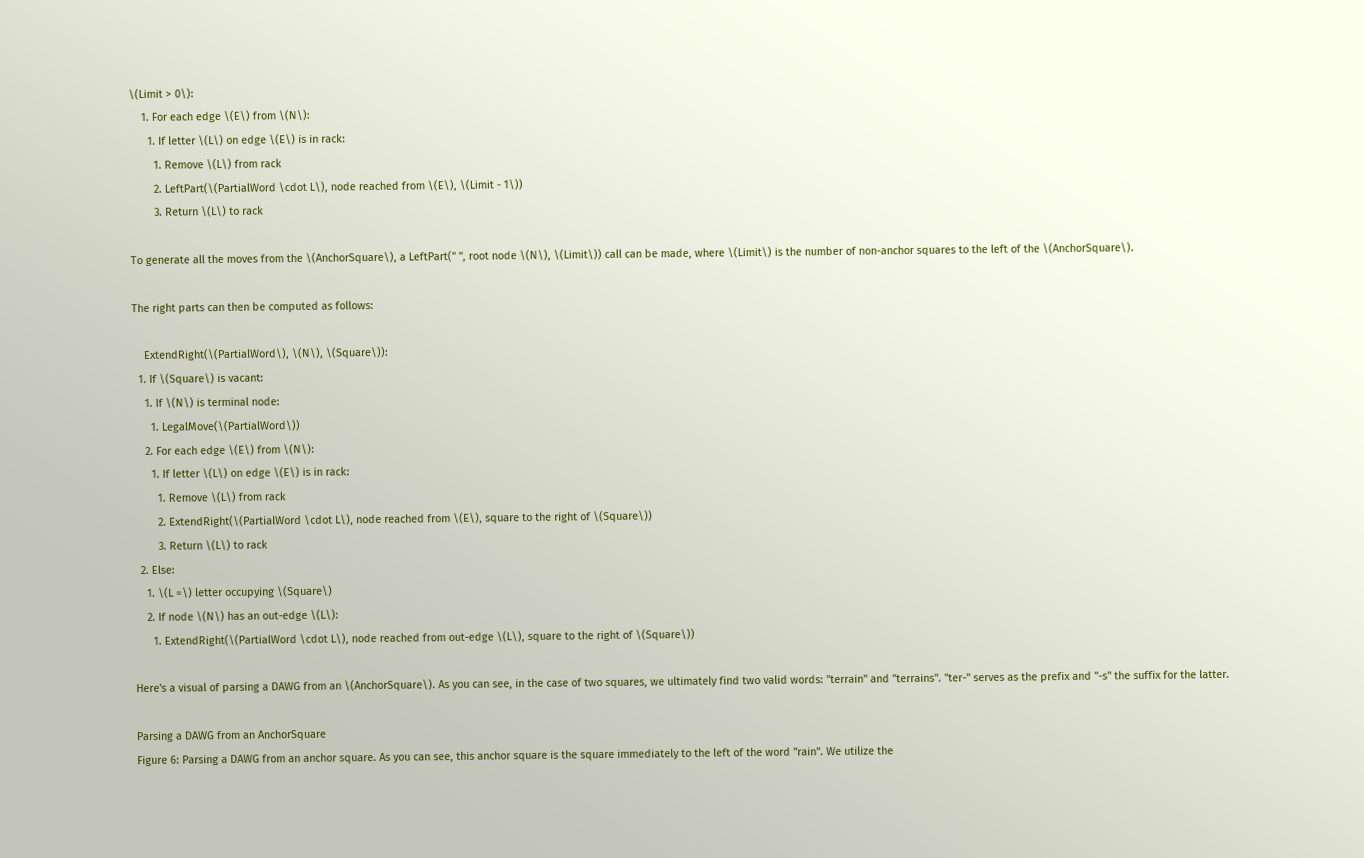\(Limit > 0\):
    1. For each edge \(E\) from \(N\):
      1. If letter \(L\) on edge \(E\) is in rack:
        1. Remove \(L\) from rack
        2. LeftPart(\(PartialWord \cdot L\), node reached from \(E\), \(Limit - 1\))
        3. Return \(L\) to rack

To generate all the moves from the \(AnchorSquare\), a LeftPart(" ", root node \(N\), \(Limit\)) call can be made, where \(Limit\) is the number of non-anchor squares to the left of the \(AnchorSquare\).

The right parts can then be computed as follows:

    ExtendRight(\(PartialWord\), \(N\), \(Square\)):
  1. If \(Square\) is vacant:
    1. If \(N\) is terminal node:
      1. LegalMove(\(PartialWord\))
    2. For each edge \(E\) from \(N\):
      1. If letter \(L\) on edge \(E\) is in rack:
        1. Remove \(L\) from rack
        2. ExtendRight(\(PartialWord \cdot L\), node reached from \(E\), square to the right of \(Square\))
        3. Return \(L\) to rack
  2. Else:
    1. \(L =\) letter occupying \(Square\)
    2. If node \(N\) has an out-edge \(L\):
      1. ExtendRight(\(PartialWord \cdot L\), node reached from out-edge \(L\), square to the right of \(Square\))

Here's a visual of parsing a DAWG from an \(AnchorSquare\). As you can see, in the case of two squares, we ultimately find two valid words: "terrain" and "terrains". "ter-" serves as the prefix and "-s" the suffix for the latter.

Parsing a DAWG from an AnchorSquare
Figure 6: Parsing a DAWG from an anchor square. As you can see, this anchor square is the square immediately to the left of the word "rain". We utilize the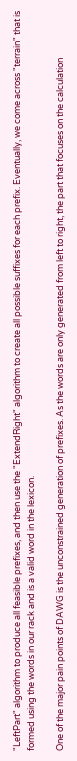"LeftPart" algorithm to produce all feasible prefixes, and then use the "ExtendRight" algorithm to create all possible suffixes for each prefix. Eventually, we come across "terrain" that is formed using the words in our rack and is a valid word in the lexicon.

One of the major pain points of DAWG is the unconstrained generation of prefixes. As the words are only generated from left to right, the part that focuses on the calculation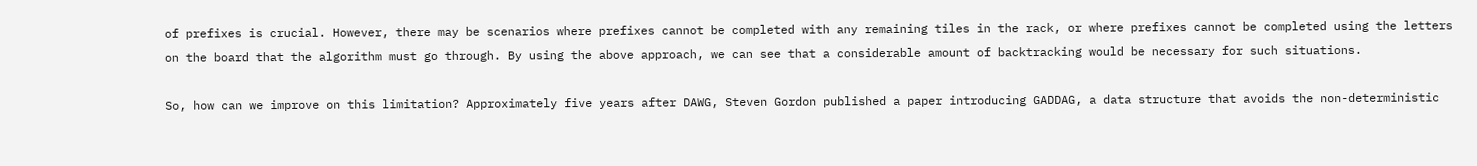of prefixes is crucial. However, there may be scenarios where prefixes cannot be completed with any remaining tiles in the rack, or where prefixes cannot be completed using the letters on the board that the algorithm must go through. By using the above approach, we can see that a considerable amount of backtracking would be necessary for such situations.

So, how can we improve on this limitation? Approximately five years after DAWG, Steven Gordon published a paper introducing GADDAG, a data structure that avoids the non-deterministic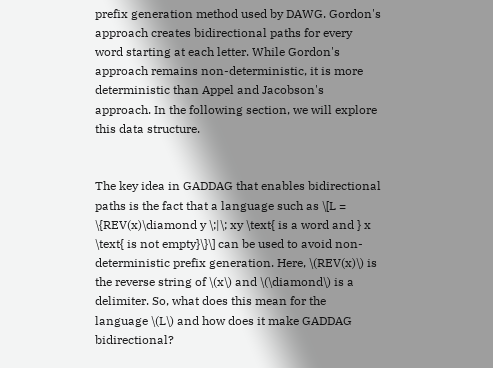prefix generation method used by DAWG. Gordon's approach creates bidirectional paths for every word starting at each letter. While Gordon's approach remains non-deterministic, it is more deterministic than Appel and Jacobson's approach. In the following section, we will explore this data structure.


The key idea in GADDAG that enables bidirectional paths is the fact that a language such as \[L = \{REV(x)\diamond y \;|\; xy \text{ is a word and } x \text{ is not empty}\}\] can be used to avoid non-deterministic prefix generation. Here, \(REV(x)\) is the reverse string of \(x\) and \(\diamond\) is a delimiter. So, what does this mean for the language \(L\) and how does it make GADDAG bidirectional?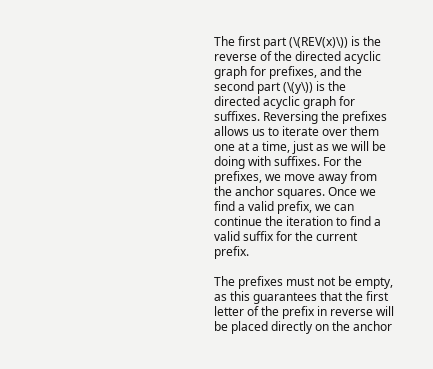The first part (\(REV(x)\)) is the reverse of the directed acyclic graph for prefixes, and the second part (\(y\)) is the directed acyclic graph for suffixes. Reversing the prefixes allows us to iterate over them one at a time, just as we will be doing with suffixes. For the prefixes, we move away from the anchor squares. Once we find a valid prefix, we can continue the iteration to find a valid suffix for the current prefix.

The prefixes must not be empty, as this guarantees that the first letter of the prefix in reverse will be placed directly on the anchor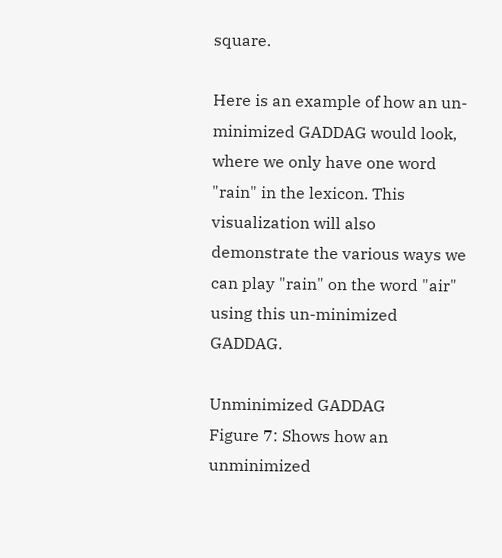square.

Here is an example of how an un-minimized GADDAG would look, where we only have one word "rain" in the lexicon. This visualization will also demonstrate the various ways we can play "rain" on the word "air" using this un-minimized GADDAG.

Unminimized GADDAG
Figure 7: Shows how an unminimized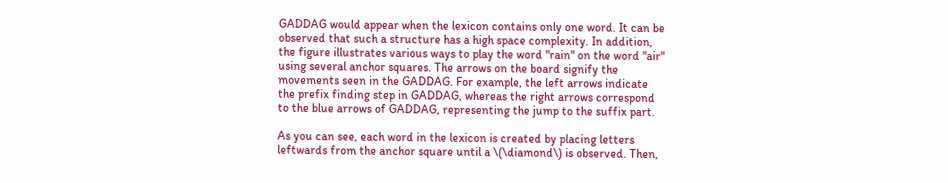GADDAG would appear when the lexicon contains only one word. It can be observed that such a structure has a high space complexity. In addition, the figure illustrates various ways to play the word "rain" on the word "air" using several anchor squares. The arrows on the board signify the movements seen in the GADDAG. For example, the left arrows indicate the prefix finding step in GADDAG, whereas the right arrows correspond to the blue arrows of GADDAG, representing the jump to the suffix part.

As you can see, each word in the lexicon is created by placing letters leftwards from the anchor square until a \(\diamond\) is observed. Then,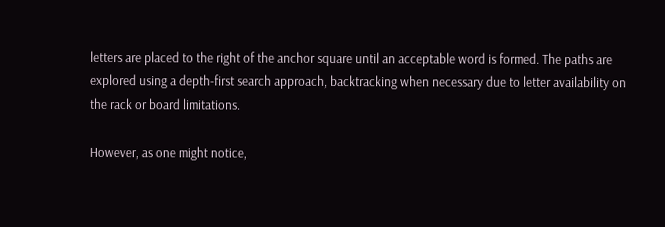letters are placed to the right of the anchor square until an acceptable word is formed. The paths are explored using a depth-first search approach, backtracking when necessary due to letter availability on the rack or board limitations.

However, as one might notice,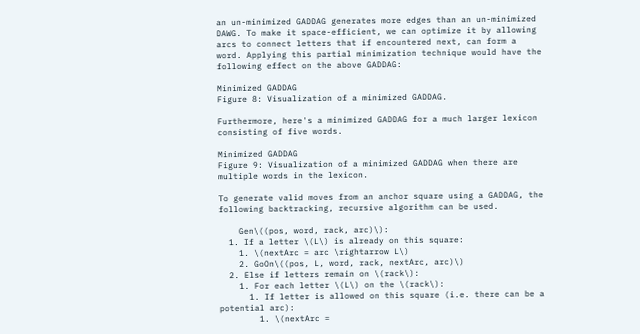an un-minimized GADDAG generates more edges than an un-minimized DAWG. To make it space-efficient, we can optimize it by allowing arcs to connect letters that if encountered next, can form a word. Applying this partial minimization technique would have the following effect on the above GADDAG:

Minimized GADDAG
Figure 8: Visualization of a minimized GADDAG.

Furthermore, here's a minimized GADDAG for a much larger lexicon consisting of five words.

Minimized GADDAG
Figure 9: Visualization of a minimized GADDAG when there are multiple words in the lexicon.

To generate valid moves from an anchor square using a GADDAG, the following backtracking, recursive algorithm can be used.

    Gen\((pos, word, rack, arc)\):
  1. If a letter \(L\) is already on this square:
    1. \(nextArc = arc \rightarrow L\)
    2. GoOn\((pos, L, word, rack, nextArc, arc)\)
  2. Else if letters remain on \(rack\):
    1. For each letter \(L\) on the \(rack\):
      1. If letter is allowed on this square (i.e. there can be a potential arc):
        1. \(nextArc =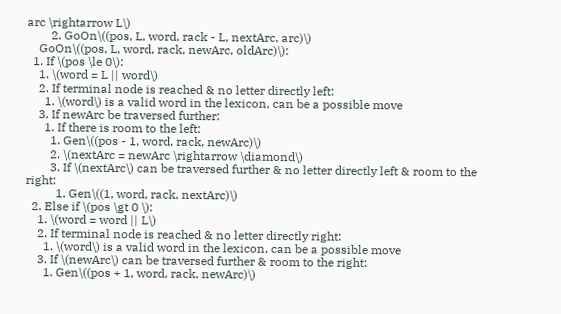arc \rightarrow L\)
        2. GoOn\((pos, L, word, rack - L, nextArc, arc)\)
    GoOn\((pos, L, word, rack, newArc, oldArc)\):
  1. If \(pos \le 0\):
    1. \(word = L || word\)
    2. If terminal node is reached & no letter directly left:
      1. \(word\) is a valid word in the lexicon, can be a possible move
    3. If newArc be traversed further:
      1. If there is room to the left:
        1. Gen\((pos - 1, word, rack, newArc)\)
        2. \(nextArc = newArc \rightarrow \diamond\)
        3. If \(nextArc\) can be traversed further & no letter directly left & room to the right:
          1. Gen\((1, word, rack, nextArc)\)
  2. Else if \(pos \gt 0 \):
    1. \(word = word || L\)
    2. If terminal node is reached & no letter directly right:
      1. \(word\) is a valid word in the lexicon, can be a possible move
    3. If \(newArc\) can be traversed further & room to the right:
      1. Gen\((pos + 1, word, rack, newArc)\)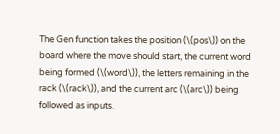The Gen function takes the position (\(pos\)) on the board where the move should start, the current word being formed (\(word\)), the letters remaining in the rack (\(rack\)), and the current arc (\(arc\)) being followed as inputs.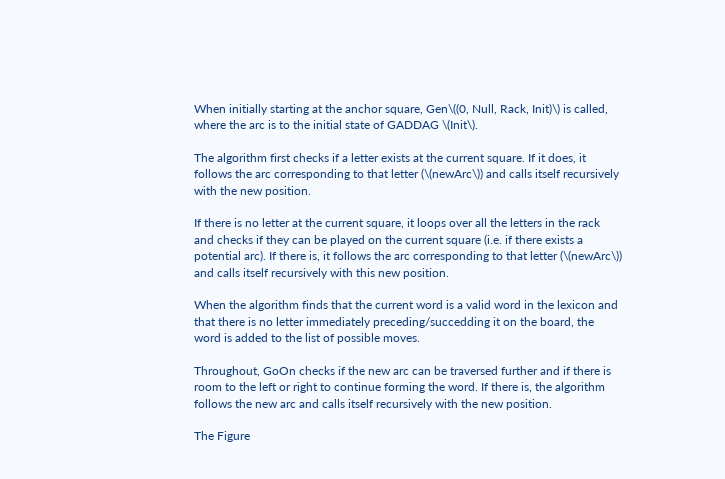When initially starting at the anchor square, Gen\((0, Null, Rack, Init)\) is called, where the arc is to the initial state of GADDAG \(Init\).

The algorithm first checks if a letter exists at the current square. If it does, it follows the arc corresponding to that letter (\(newArc\)) and calls itself recursively with the new position.

If there is no letter at the current square, it loops over all the letters in the rack and checks if they can be played on the current square (i.e. if there exists a potential arc). If there is, it follows the arc corresponding to that letter (\(newArc\)) and calls itself recursively with this new position.

When the algorithm finds that the current word is a valid word in the lexicon and that there is no letter immediately preceding/succedding it on the board, the word is added to the list of possible moves.

Throughout, GoOn checks if the new arc can be traversed further and if there is room to the left or right to continue forming the word. If there is, the algorithm follows the new arc and calls itself recursively with the new position.

The Figure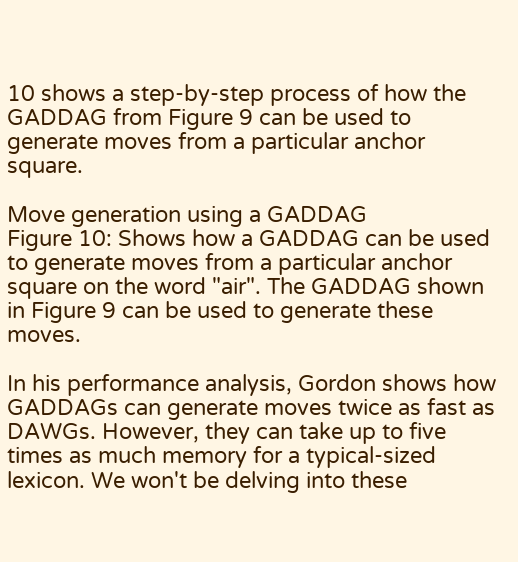10 shows a step-by-step process of how the GADDAG from Figure 9 can be used to generate moves from a particular anchor square.

Move generation using a GADDAG
Figure 10: Shows how a GADDAG can be used to generate moves from a particular anchor square on the word "air". The GADDAG shown in Figure 9 can be used to generate these moves.

In his performance analysis, Gordon shows how GADDAGs can generate moves twice as fast as DAWGs. However, they can take up to five times as much memory for a typical-sized lexicon. We won't be delving into these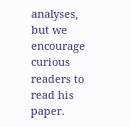analyses, but we encourage curious readers to read his paper.